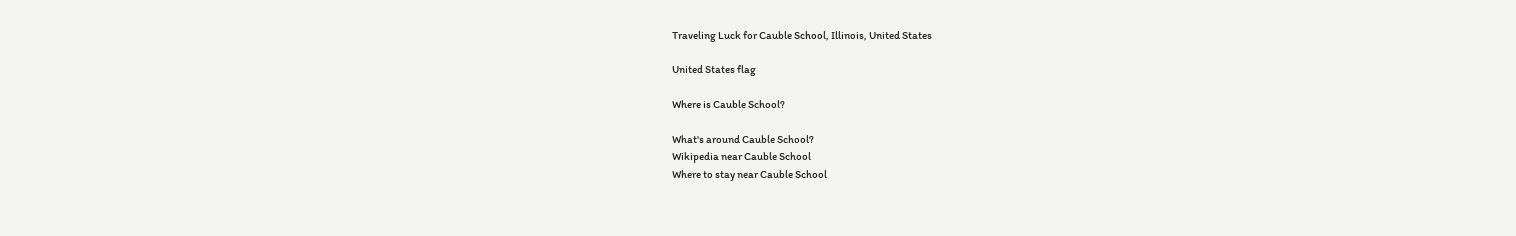Traveling Luck for Cauble School, Illinois, United States

United States flag

Where is Cauble School?

What's around Cauble School?
Wikipedia near Cauble School
Where to stay near Cauble School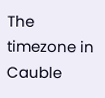The timezone in Cauble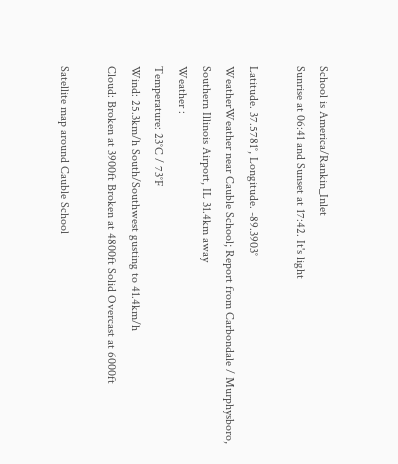School is America/Rankin_Inlet
Sunrise at 06:41 and Sunset at 17:42. It's light

Latitude. 37.5781°, Longitude. -89.3903°
WeatherWeather near Cauble School; Report from Carbondale / Murphysboro, Southern Illinois Airport, IL 31.4km away
Weather :
Temperature: 23°C / 73°F
Wind: 25.3km/h South/Southwest gusting to 41.4km/h
Cloud: Broken at 3900ft Broken at 4800ft Solid Overcast at 6000ft

Satellite map around Cauble School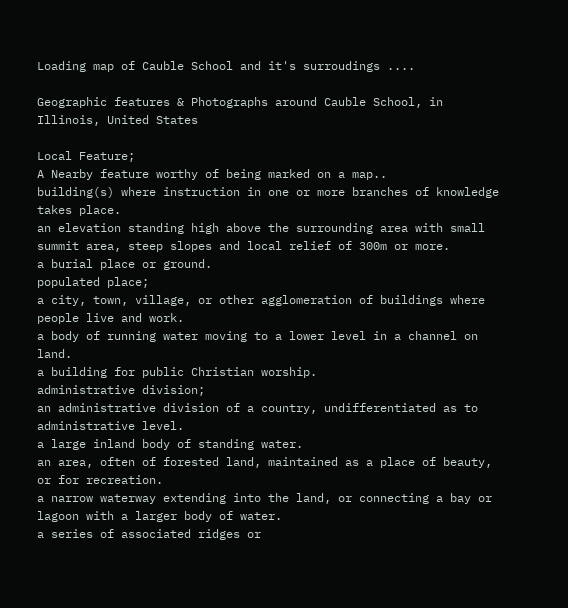Loading map of Cauble School and it's surroudings ....

Geographic features & Photographs around Cauble School, in Illinois, United States

Local Feature;
A Nearby feature worthy of being marked on a map..
building(s) where instruction in one or more branches of knowledge takes place.
an elevation standing high above the surrounding area with small summit area, steep slopes and local relief of 300m or more.
a burial place or ground.
populated place;
a city, town, village, or other agglomeration of buildings where people live and work.
a body of running water moving to a lower level in a channel on land.
a building for public Christian worship.
administrative division;
an administrative division of a country, undifferentiated as to administrative level.
a large inland body of standing water.
an area, often of forested land, maintained as a place of beauty, or for recreation.
a narrow waterway extending into the land, or connecting a bay or lagoon with a larger body of water.
a series of associated ridges or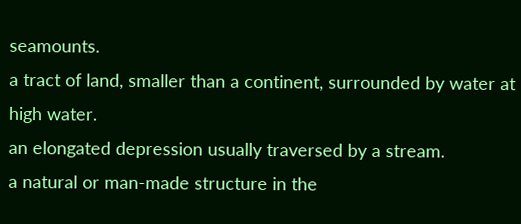seamounts.
a tract of land, smaller than a continent, surrounded by water at high water.
an elongated depression usually traversed by a stream.
a natural or man-made structure in the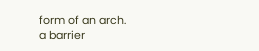form of an arch.
a barrier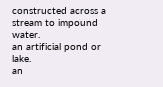constructed across a stream to impound water.
an artificial pond or lake.
an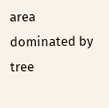area dominated by tree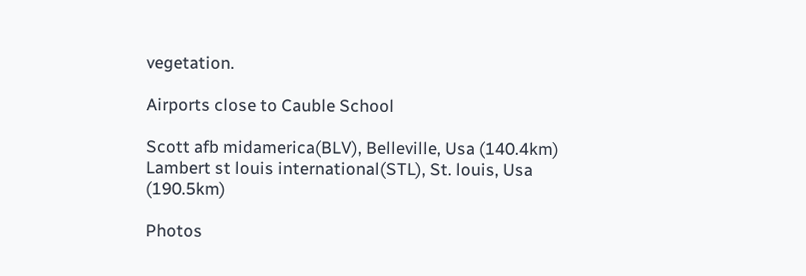vegetation.

Airports close to Cauble School

Scott afb midamerica(BLV), Belleville, Usa (140.4km)
Lambert st louis international(STL), St. louis, Usa (190.5km)

Photos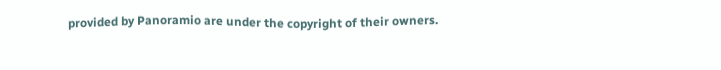provided by Panoramio are under the copyright of their owners.